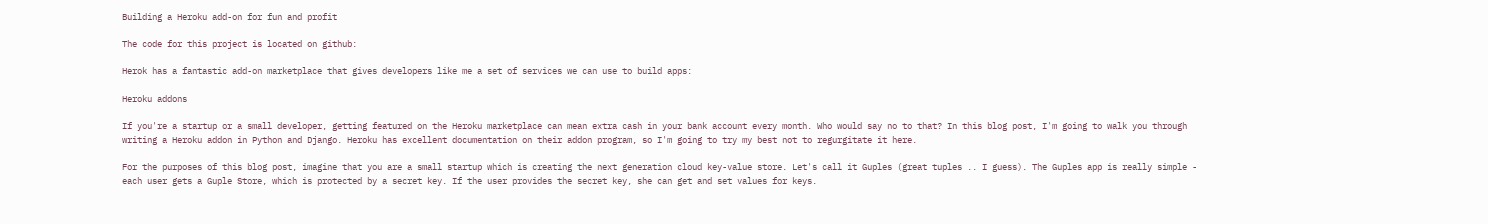Building a Heroku add-on for fun and profit

The code for this project is located on github:

Herok has a fantastic add-on marketplace that gives developers like me a set of services we can use to build apps:

Heroku addons

If you're a startup or a small developer, getting featured on the Heroku marketplace can mean extra cash in your bank account every month. Who would say no to that? In this blog post, I'm going to walk you through writing a Heroku addon in Python and Django. Heroku has excellent documentation on their addon program, so I'm going to try my best not to regurgitate it here.

For the purposes of this blog post, imagine that you are a small startup which is creating the next generation cloud key-value store. Let's call it Guples (great tuples .. I guess). The Guples app is really simple - each user gets a Guple Store, which is protected by a secret key. If the user provides the secret key, she can get and set values for keys.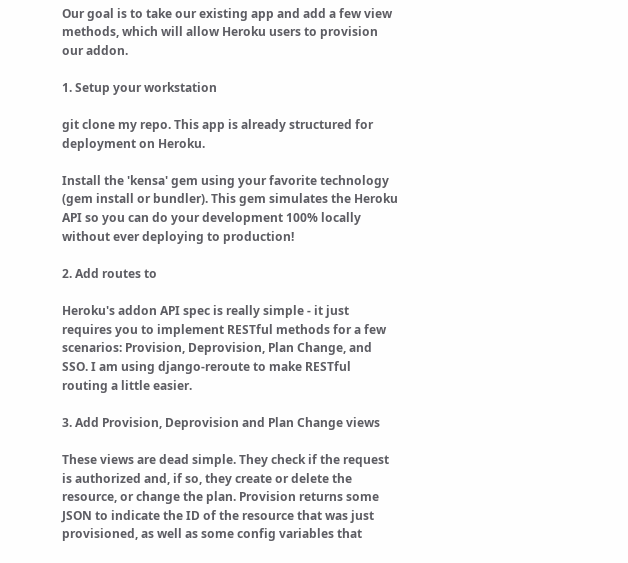Our goal is to take our existing app and add a few view methods, which will allow Heroku users to provision our addon.

1. Setup your workstation

git clone my repo. This app is already structured for deployment on Heroku.

Install the 'kensa' gem using your favorite technology (gem install or bundler). This gem simulates the Heroku API so you can do your development 100% locally without ever deploying to production!

2. Add routes to

Heroku's addon API spec is really simple - it just requires you to implement RESTful methods for a few scenarios: Provision, Deprovision, Plan Change, and SSO. I am using django-reroute to make RESTful routing a little easier.

3. Add Provision, Deprovision and Plan Change views

These views are dead simple. They check if the request is authorized and, if so, they create or delete the resource, or change the plan. Provision returns some JSON to indicate the ID of the resource that was just provisioned, as well as some config variables that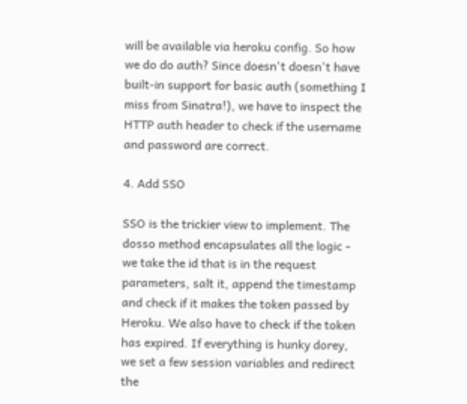will be available via heroku config. So how we do do auth? Since doesn't doesn't have built-in support for basic auth (something I miss from Sinatra!), we have to inspect the HTTP auth header to check if the username and password are correct.

4. Add SSO

SSO is the trickier view to implement. The dosso method encapsulates all the logic - we take the id that is in the request parameters, salt it, append the timestamp and check if it makes the token passed by Heroku. We also have to check if the token has expired. If everything is hunky dorey, we set a few session variables and redirect the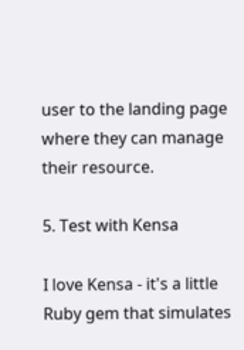user to the landing page where they can manage their resource.

5. Test with Kensa

I love Kensa - it's a little Ruby gem that simulates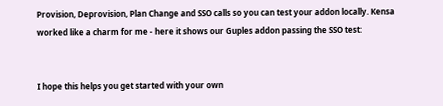Provision, Deprovision, Plan Change and SSO calls so you can test your addon locally. Kensa worked like a charm for me - here it shows our Guples addon passing the SSO test:


I hope this helps you get started with your own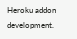Heroku addon development.